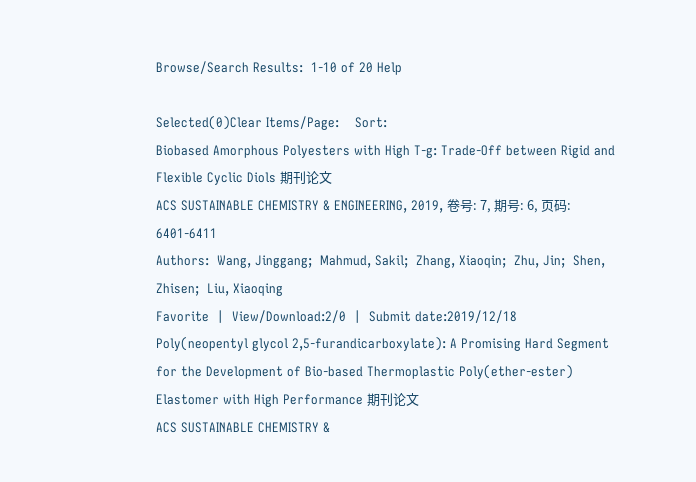Browse/Search Results:  1-10 of 20 Help

Selected(0)Clear Items/Page:    Sort:
Biobased Amorphous Polyesters with High T-g: Trade-Off between Rigid and Flexible Cyclic Diols 期刊论文
ACS SUSTAINABLE CHEMISTRY & ENGINEERING, 2019, 卷号: 7, 期号: 6, 页码: 6401-6411
Authors:  Wang, Jinggang;  Mahmud, Sakil;  Zhang, Xiaoqin;  Zhu, Jin;  Shen, Zhisen;  Liu, Xiaoqing
Favorite  |  View/Download:2/0  |  Submit date:2019/12/18
Poly(neopentyl glycol 2,5-furandicarboxylate): A Promising Hard Segment for the Development of Bio-based Thermoplastic Poly(ether-ester) Elastomer with High Performance 期刊论文
ACS SUSTAINABLE CHEMISTRY &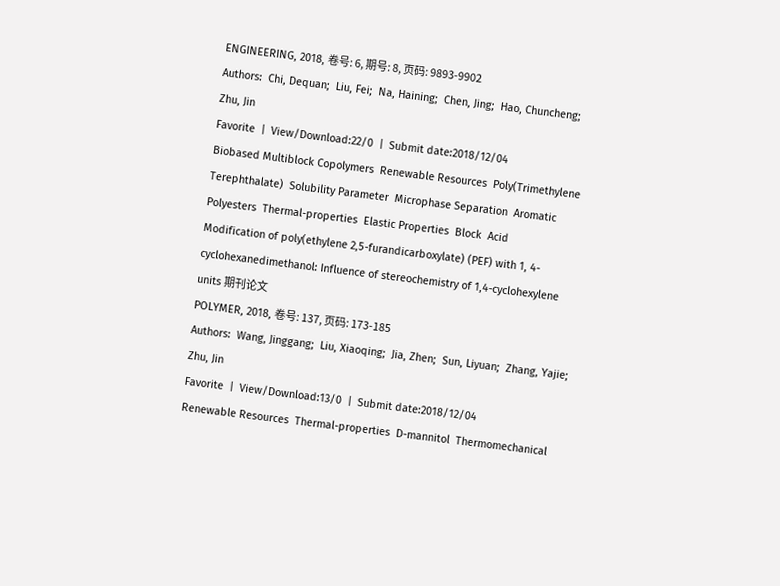ENGINEERING, 2018, 卷号: 6, 期号: 8, 页码: 9893-9902
Authors:  Chi, Dequan;  Liu, Fei;  Na, Haining;  Chen, Jing;  Hao, Chuncheng;  Zhu, Jin
Favorite  |  View/Download:22/0  |  Submit date:2018/12/04
Biobased Multiblock Copolymers  Renewable Resources  Poly(Trimethylene Terephthalate)  Solubility Parameter  Microphase Separation  Aromatic Polyesters  Thermal-properties  Elastic Properties  Block  Acid
Modification of poly(ethylene 2,5-furandicarboxylate) (PEF) with 1, 4-cyclohexanedimethanol: Influence of stereochemistry of 1,4-cyclohexylene units 期刊论文
POLYMER, 2018, 卷号: 137, 页码: 173-185
Authors:  Wang, Jinggang;  Liu, Xiaoqing;  Jia, Zhen;  Sun, Liyuan;  Zhang, Yajie;  Zhu, Jin
Favorite  |  View/Download:13/0  |  Submit date:2018/12/04
Renewable Resources  Thermal-properties  D-mannitol  Thermomechanical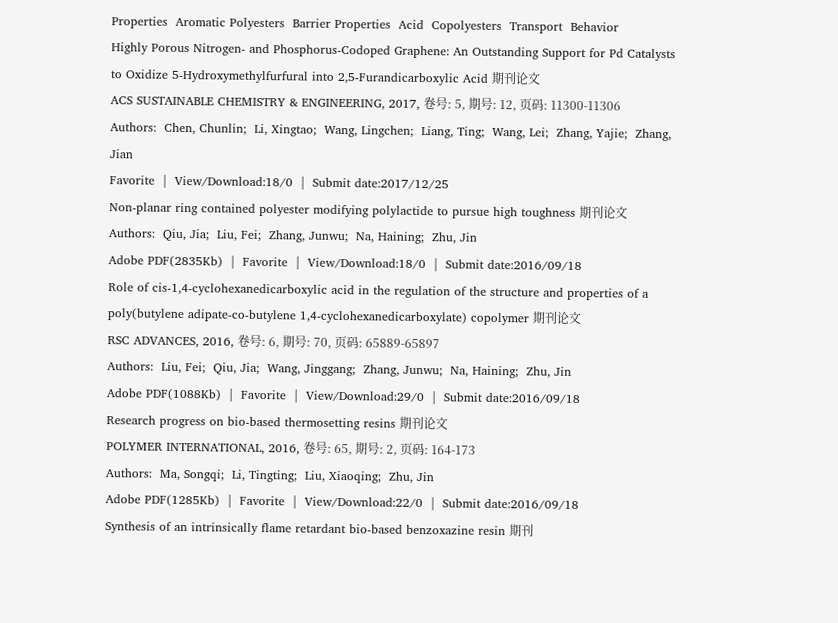Properties  Aromatic Polyesters  Barrier Properties  Acid  Copolyesters  Transport  Behavior
Highly Porous Nitrogen- and Phosphorus-Codoped Graphene: An Outstanding Support for Pd Catalysts to Oxidize 5-Hydroxymethylfurfural into 2,5-Furandicarboxylic Acid 期刊论文
ACS SUSTAINABLE CHEMISTRY & ENGINEERING, 2017, 卷号: 5, 期号: 12, 页码: 11300-11306
Authors:  Chen, Chunlin;  Li, Xingtao;  Wang, Lingchen;  Liang, Ting;  Wang, Lei;  Zhang, Yajie;  Zhang, Jian
Favorite  |  View/Download:18/0  |  Submit date:2017/12/25
Non-planar ring contained polyester modifying polylactide to pursue high toughness 期刊论文
Authors:  Qiu, Jia;  Liu, Fei;  Zhang, Junwu;  Na, Haining;  Zhu, Jin
Adobe PDF(2835Kb)  |  Favorite  |  View/Download:18/0  |  Submit date:2016/09/18
Role of cis-1,4-cyclohexanedicarboxylic acid in the regulation of the structure and properties of a poly(butylene adipate-co-butylene 1,4-cyclohexanedicarboxylate) copolymer 期刊论文
RSC ADVANCES, 2016, 卷号: 6, 期号: 70, 页码: 65889-65897
Authors:  Liu, Fei;  Qiu, Jia;  Wang, Jinggang;  Zhang, Junwu;  Na, Haining;  Zhu, Jin
Adobe PDF(1088Kb)  |  Favorite  |  View/Download:29/0  |  Submit date:2016/09/18
Research progress on bio-based thermosetting resins 期刊论文
POLYMER INTERNATIONAL, 2016, 卷号: 65, 期号: 2, 页码: 164-173
Authors:  Ma, Songqi;  Li, Tingting;  Liu, Xiaoqing;  Zhu, Jin
Adobe PDF(1285Kb)  |  Favorite  |  View/Download:22/0  |  Submit date:2016/09/18
Synthesis of an intrinsically flame retardant bio-based benzoxazine resin 期刊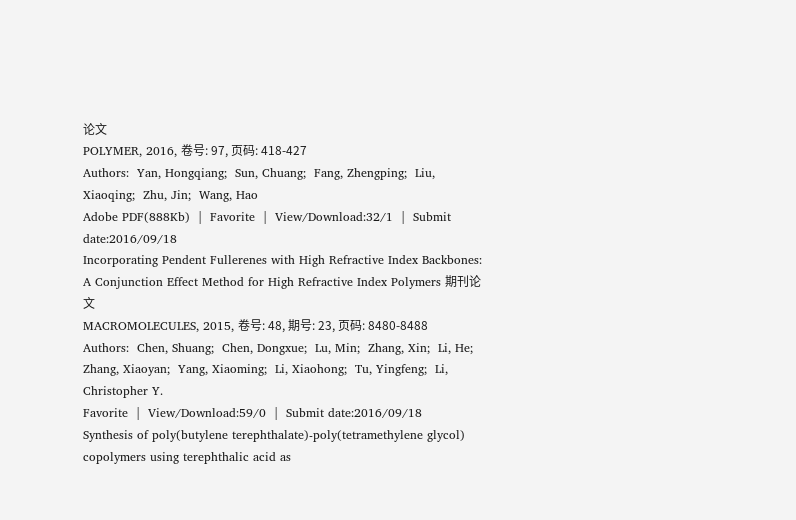论文
POLYMER, 2016, 卷号: 97, 页码: 418-427
Authors:  Yan, Hongqiang;  Sun, Chuang;  Fang, Zhengping;  Liu, Xiaoqing;  Zhu, Jin;  Wang, Hao
Adobe PDF(888Kb)  |  Favorite  |  View/Download:32/1  |  Submit date:2016/09/18
Incorporating Pendent Fullerenes with High Refractive Index Backbones: A Conjunction Effect Method for High Refractive Index Polymers 期刊论文
MACROMOLECULES, 2015, 卷号: 48, 期号: 23, 页码: 8480-8488
Authors:  Chen, Shuang;  Chen, Dongxue;  Lu, Min;  Zhang, Xin;  Li, He;  Zhang, Xiaoyan;  Yang, Xiaoming;  Li, Xiaohong;  Tu, Yingfeng;  Li, Christopher Y.
Favorite  |  View/Download:59/0  |  Submit date:2016/09/18
Synthesis of poly(butylene terephthalate)-poly(tetramethylene glycol) copolymers using terephthalic acid as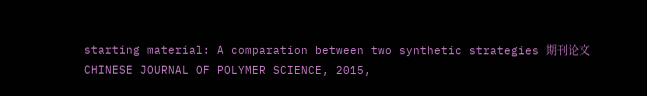starting material: A comparation between two synthetic strategies 期刊论文
CHINESE JOURNAL OF POLYMER SCIENCE, 2015,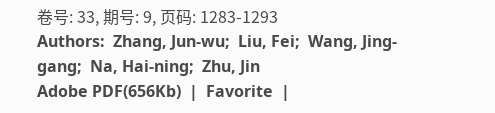卷号: 33, 期号: 9, 页码: 1283-1293
Authors:  Zhang, Jun-wu;  Liu, Fei;  Wang, Jing-gang;  Na, Hai-ning;  Zhu, Jin
Adobe PDF(656Kb)  |  Favorite  |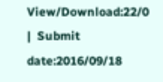View/Download:22/0  |  Submit date:2016/09/18